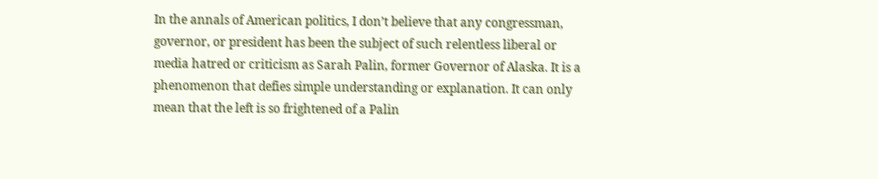In the annals of American politics, I don’t believe that any congressman, governor, or president has been the subject of such relentless liberal or media hatred or criticism as Sarah Palin, former Governor of Alaska. It is a phenomenon that defies simple understanding or explanation. It can only mean that the left is so frightened of a Palin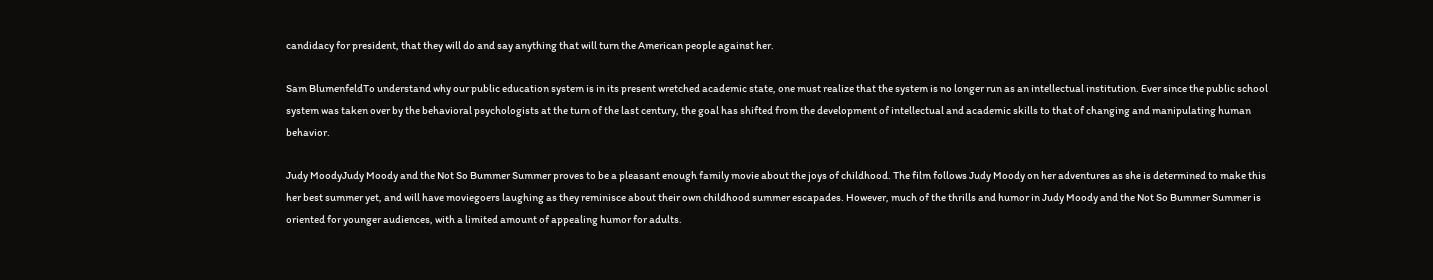candidacy for president, that they will do and say anything that will turn the American people against her.

Sam BlumenfeldTo understand why our public education system is in its present wretched academic state, one must realize that the system is no longer run as an intellectual institution. Ever since the public school system was taken over by the behavioral psychologists at the turn of the last century, the goal has shifted from the development of intellectual and academic skills to that of changing and manipulating human behavior.

Judy MoodyJudy Moody and the Not So Bummer Summer proves to be a pleasant enough family movie about the joys of childhood. The film follows Judy Moody on her adventures as she is determined to make this her best summer yet, and will have moviegoers laughing as they reminisce about their own childhood summer escapades. However, much of the thrills and humor in Judy Moody and the Not So Bummer Summer is oriented for younger audiences, with a limited amount of appealing humor for adults.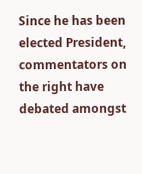Since he has been elected President, commentators on the right have debated amongst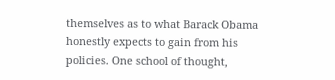themselves as to what Barack Obama honestly expects to gain from his policies. One school of thought,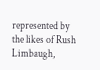represented by the likes of Rush Limbaugh,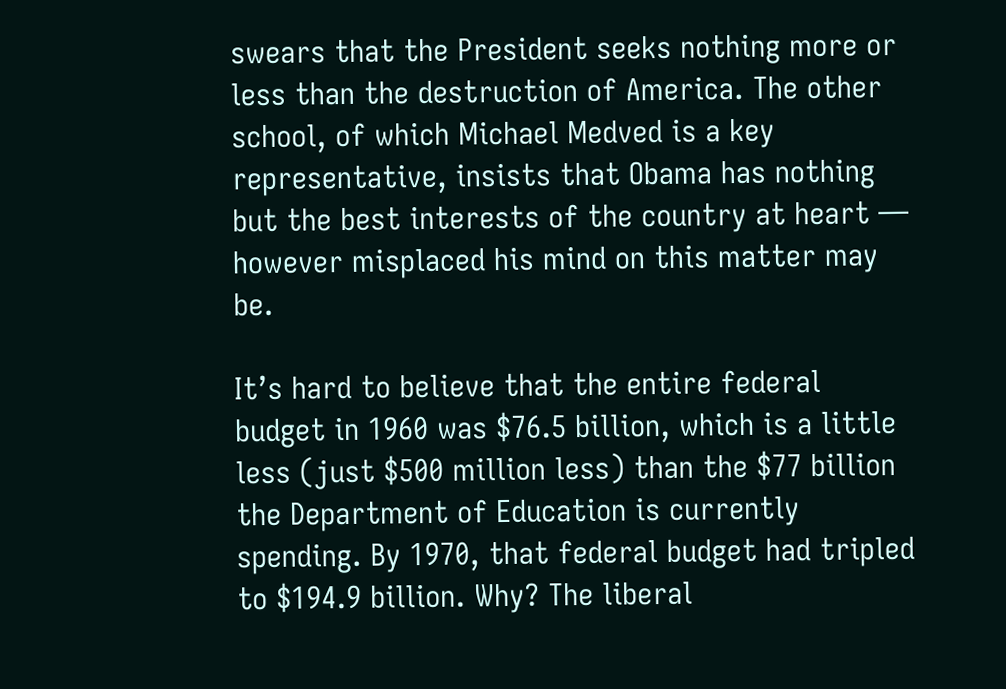swears that the President seeks nothing more or less than the destruction of America. The other school, of which Michael Medved is a key representative, insists that Obama has nothing but the best interests of the country at heart — however misplaced his mind on this matter may be.

It’s hard to believe that the entire federal budget in 1960 was $76.5 billion, which is a little less (just $500 million less) than the $77 billion the Department of Education is currently spending. By 1970, that federal budget had tripled to $194.9 billion. Why? The liberal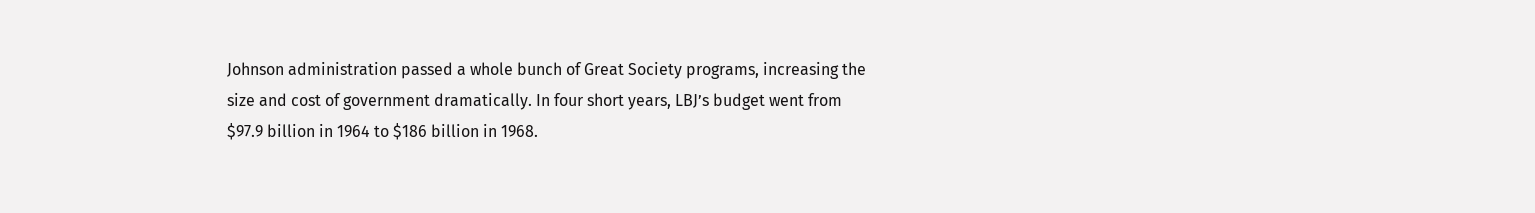Johnson administration passed a whole bunch of Great Society programs, increasing the size and cost of government dramatically. In four short years, LBJ’s budget went from $97.9 billion in 1964 to $186 billion in 1968.